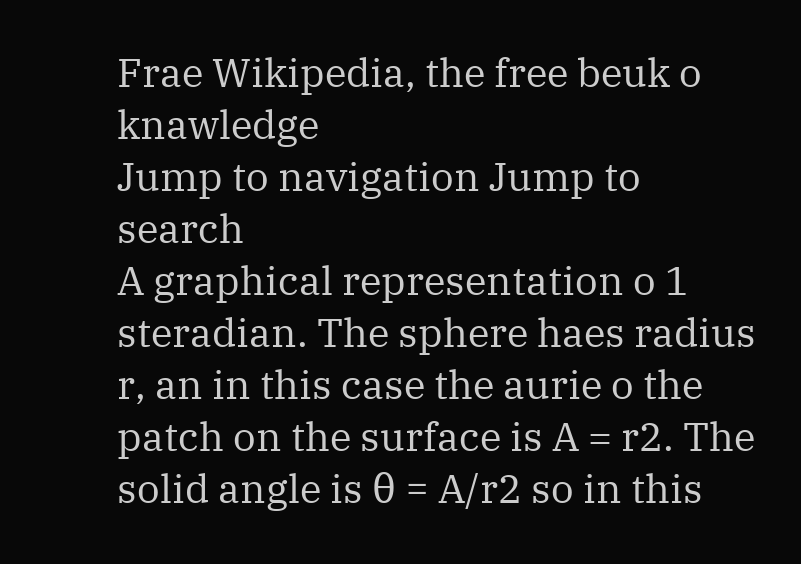Frae Wikipedia, the free beuk o knawledge
Jump to navigation Jump to search
A graphical representation o 1 steradian. The sphere haes radius r, an in this case the aurie o the patch on the surface is A = r2. The solid angle is θ = A/r2 so in this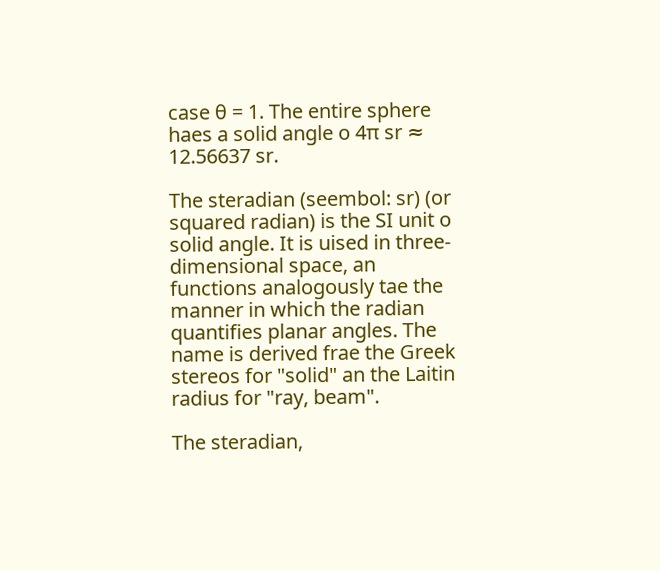case θ = 1. The entire sphere haes a solid angle o 4π sr ≈ 12.56637 sr.

The steradian (seembol: sr) (or squared radian) is the SI unit o solid angle. It is uised in three-dimensional space, an functions analogously tae the manner in which the radian quantifies planar angles. The name is derived frae the Greek stereos for "solid" an the Laitin radius for "ray, beam".

The steradian,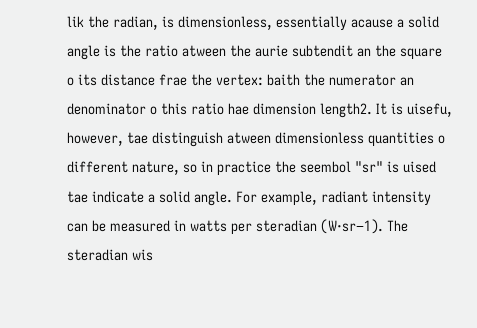lik the radian, is dimensionless, essentially acause a solid angle is the ratio atween the aurie subtendit an the square o its distance frae the vertex: baith the numerator an denominator o this ratio hae dimension length2. It is uisefu, however, tae distinguish atween dimensionless quantities o different nature, so in practice the seembol "sr" is uised tae indicate a solid angle. For example, radiant intensity can be measured in watts per steradian (W·sr−1). The steradian wis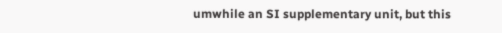umwhile an SI supplementary unit, but this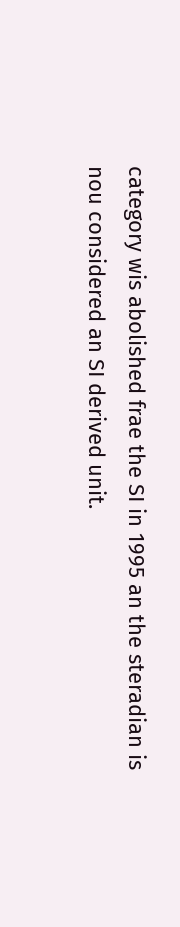category wis abolished frae the SI in 1995 an the steradian is nou considered an SI derived unit.